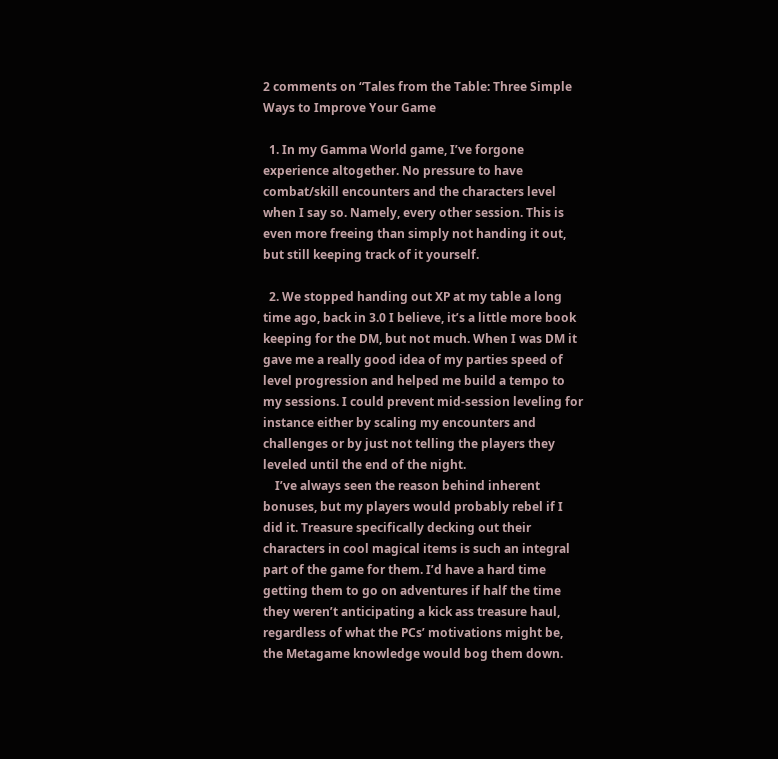2 comments on “Tales from the Table: Three Simple Ways to Improve Your Game

  1. In my Gamma World game, I’ve forgone experience altogether. No pressure to have combat/skill encounters and the characters level when I say so. Namely, every other session. This is even more freeing than simply not handing it out, but still keeping track of it yourself.

  2. We stopped handing out XP at my table a long time ago, back in 3.0 I believe, it’s a little more book keeping for the DM, but not much. When I was DM it gave me a really good idea of my parties speed of level progression and helped me build a tempo to my sessions. I could prevent mid-session leveling for instance either by scaling my encounters and challenges or by just not telling the players they leveled until the end of the night.
    I’ve always seen the reason behind inherent bonuses, but my players would probably rebel if I did it. Treasure specifically decking out their characters in cool magical items is such an integral part of the game for them. I’d have a hard time getting them to go on adventures if half the time they weren’t anticipating a kick ass treasure haul, regardless of what the PCs’ motivations might be, the Metagame knowledge would bog them down.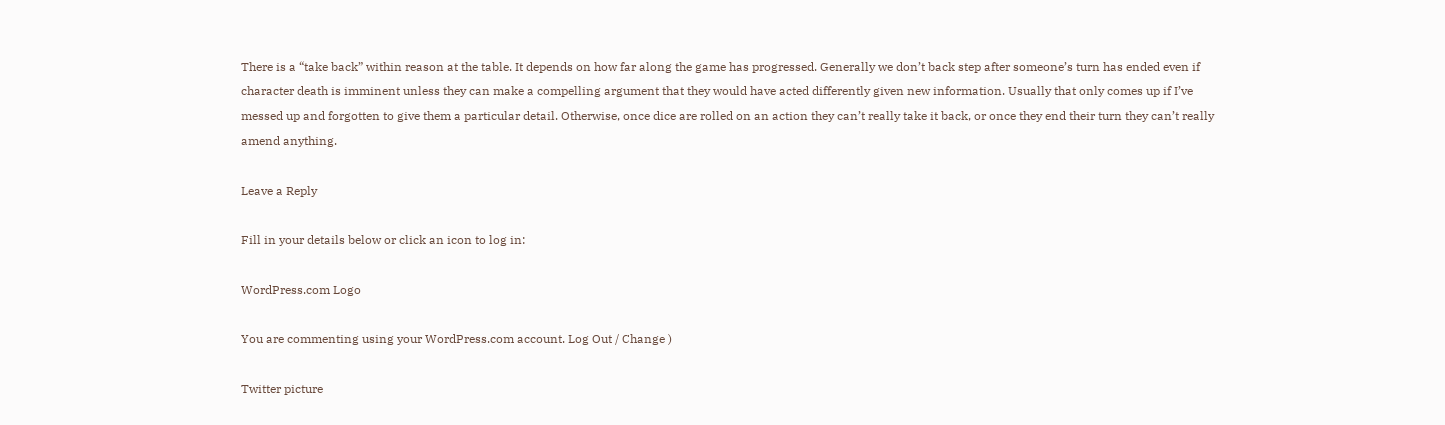There is a “take back” within reason at the table. It depends on how far along the game has progressed. Generally we don’t back step after someone’s turn has ended even if character death is imminent unless they can make a compelling argument that they would have acted differently given new information. Usually that only comes up if I’ve messed up and forgotten to give them a particular detail. Otherwise, once dice are rolled on an action they can’t really take it back, or once they end their turn they can’t really amend anything.

Leave a Reply

Fill in your details below or click an icon to log in:

WordPress.com Logo

You are commenting using your WordPress.com account. Log Out / Change )

Twitter picture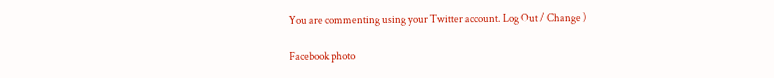You are commenting using your Twitter account. Log Out / Change )

Facebook photo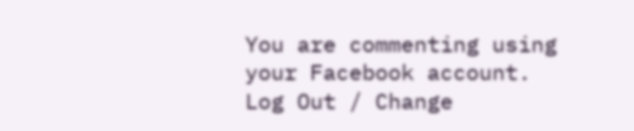You are commenting using your Facebook account. Log Out / Change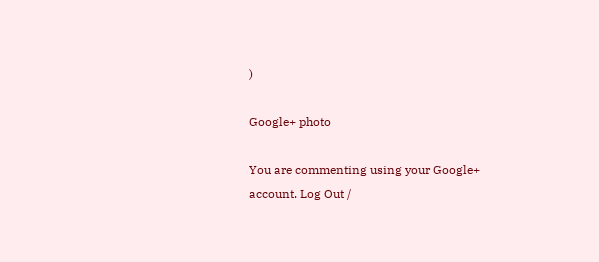)

Google+ photo

You are commenting using your Google+ account. Log Out /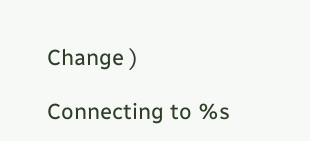Change )

Connecting to %s